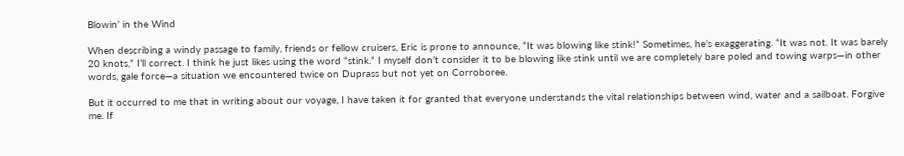Blowin’ in the Wind

When describing a windy passage to family, friends or fellow cruisers, Eric is prone to announce, “It was blowing like stink!” Sometimes, he’s exaggerating. “It was not. It was barely 20 knots,” I’ll correct. I think he just likes using the word “stink.” I myself don’t consider it to be blowing like stink until we are completely bare poled and towing warps—in other words, gale force—a situation we encountered twice on Duprass but not yet on Corroboree.

But it occurred to me that in writing about our voyage, I have taken it for granted that everyone understands the vital relationships between wind, water and a sailboat. Forgive me. If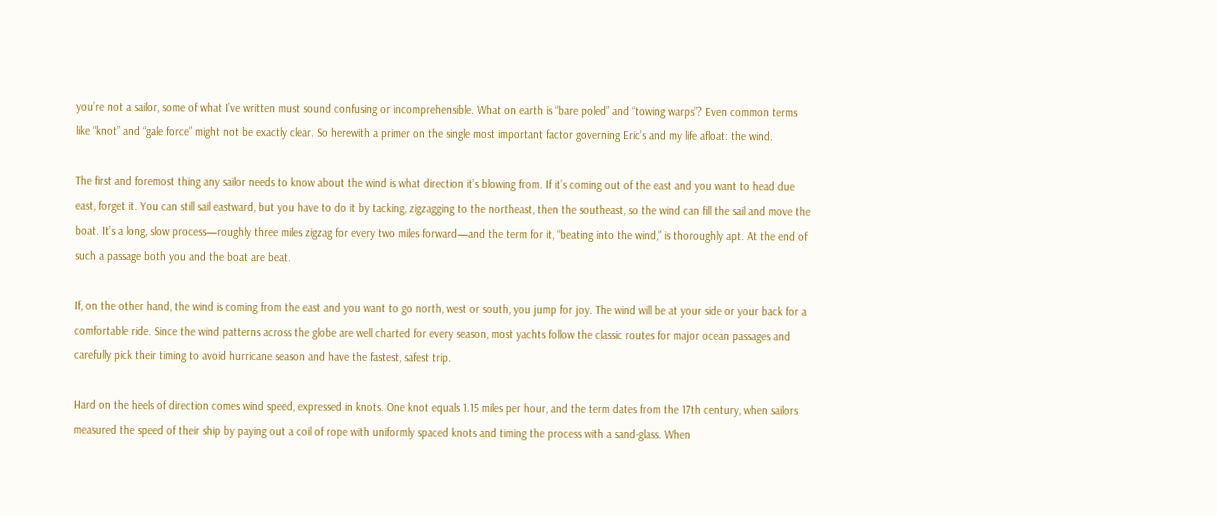you’re not a sailor, some of what I’ve written must sound confusing or incomprehensible. What on earth is “bare poled” and “towing warps”? Even common terms like “knot” and “gale force” might not be exactly clear. So herewith a primer on the single most important factor governing Eric’s and my life afloat: the wind.

The first and foremost thing any sailor needs to know about the wind is what direction it’s blowing from. If it’s coming out of the east and you want to head due east, forget it. You can still sail eastward, but you have to do it by tacking, zigzagging to the northeast, then the southeast, so the wind can fill the sail and move the boat. It’s a long, slow process—roughly three miles zigzag for every two miles forward—and the term for it, “beating into the wind,” is thoroughly apt. At the end of such a passage both you and the boat are beat.

If, on the other hand, the wind is coming from the east and you want to go north, west or south, you jump for joy. The wind will be at your side or your back for a comfortable ride. Since the wind patterns across the globe are well charted for every season, most yachts follow the classic routes for major ocean passages and carefully pick their timing to avoid hurricane season and have the fastest, safest trip.

Hard on the heels of direction comes wind speed, expressed in knots. One knot equals 1.15 miles per hour, and the term dates from the 17th century, when sailors measured the speed of their ship by paying out a coil of rope with uniformly spaced knots and timing the process with a sand-glass. When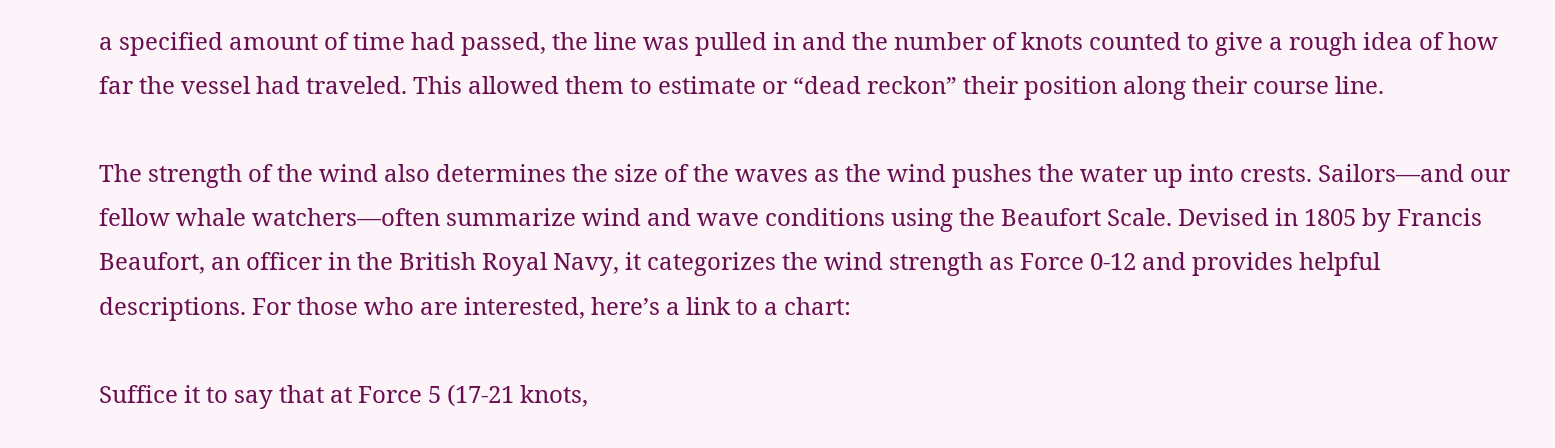a specified amount of time had passed, the line was pulled in and the number of knots counted to give a rough idea of how far the vessel had traveled. This allowed them to estimate or “dead reckon” their position along their course line.

The strength of the wind also determines the size of the waves as the wind pushes the water up into crests. Sailors—and our fellow whale watchers—often summarize wind and wave conditions using the Beaufort Scale. Devised in 1805 by Francis Beaufort, an officer in the British Royal Navy, it categorizes the wind strength as Force 0-12 and provides helpful descriptions. For those who are interested, here’s a link to a chart:

Suffice it to say that at Force 5 (17-21 knots,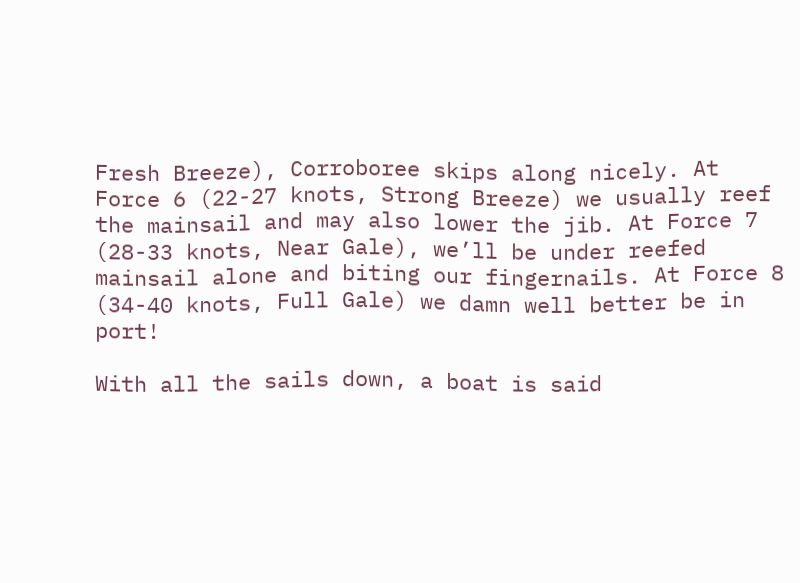Fresh Breeze), Corroboree skips along nicely. At Force 6 (22-27 knots, Strong Breeze) we usually reef the mainsail and may also lower the jib. At Force 7 (28-33 knots, Near Gale), we’ll be under reefed mainsail alone and biting our fingernails. At Force 8 (34-40 knots, Full Gale) we damn well better be in port!

With all the sails down, a boat is said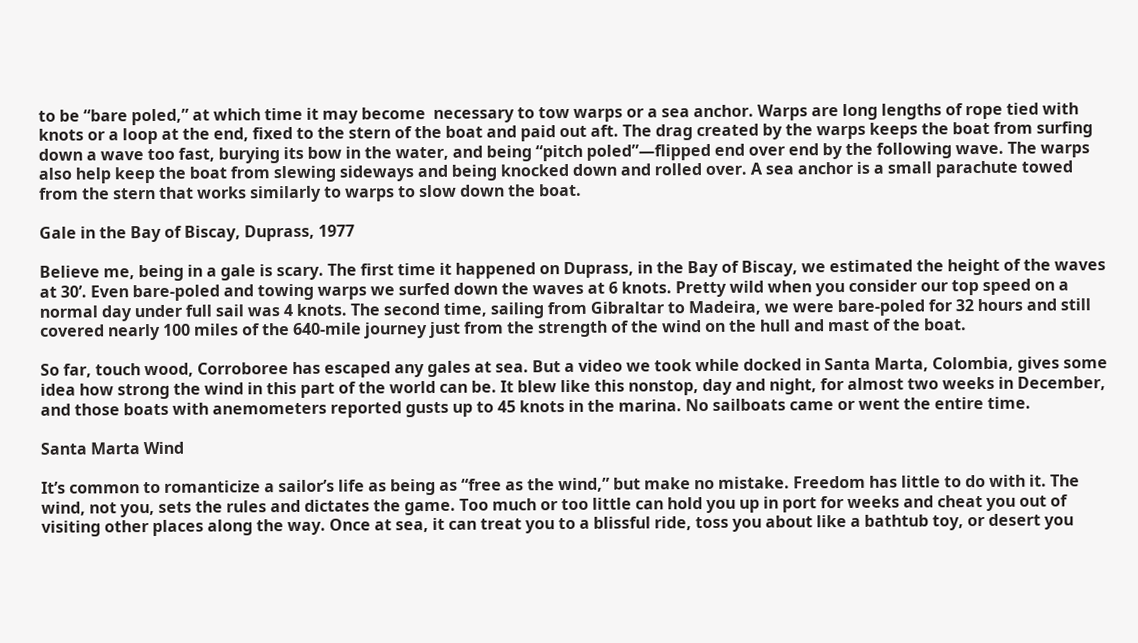to be “bare poled,” at which time it may become  necessary to tow warps or a sea anchor. Warps are long lengths of rope tied with knots or a loop at the end, fixed to the stern of the boat and paid out aft. The drag created by the warps keeps the boat from surfing down a wave too fast, burying its bow in the water, and being “pitch poled”—flipped end over end by the following wave. The warps also help keep the boat from slewing sideways and being knocked down and rolled over. A sea anchor is a small parachute towed from the stern that works similarly to warps to slow down the boat.

Gale in the Bay of Biscay, Duprass, 1977

Believe me, being in a gale is scary. The first time it happened on Duprass, in the Bay of Biscay, we estimated the height of the waves at 30’. Even bare-poled and towing warps we surfed down the waves at 6 knots. Pretty wild when you consider our top speed on a normal day under full sail was 4 knots. The second time, sailing from Gibraltar to Madeira, we were bare-poled for 32 hours and still covered nearly 100 miles of the 640-mile journey just from the strength of the wind on the hull and mast of the boat.

So far, touch wood, Corroboree has escaped any gales at sea. But a video we took while docked in Santa Marta, Colombia, gives some idea how strong the wind in this part of the world can be. It blew like this nonstop, day and night, for almost two weeks in December, and those boats with anemometers reported gusts up to 45 knots in the marina. No sailboats came or went the entire time.

Santa Marta Wind

It’s common to romanticize a sailor’s life as being as “free as the wind,” but make no mistake. Freedom has little to do with it. The wind, not you, sets the rules and dictates the game. Too much or too little can hold you up in port for weeks and cheat you out of visiting other places along the way. Once at sea, it can treat you to a blissful ride, toss you about like a bathtub toy, or desert you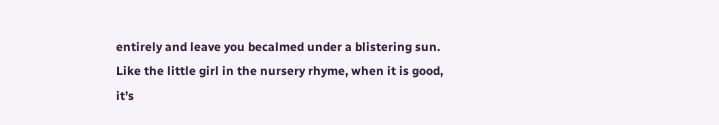entirely and leave you becalmed under a blistering sun. Like the little girl in the nursery rhyme, when it is good, it’s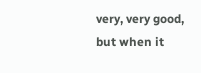very, very good, but when it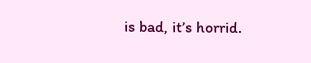is bad, it’s horrid.